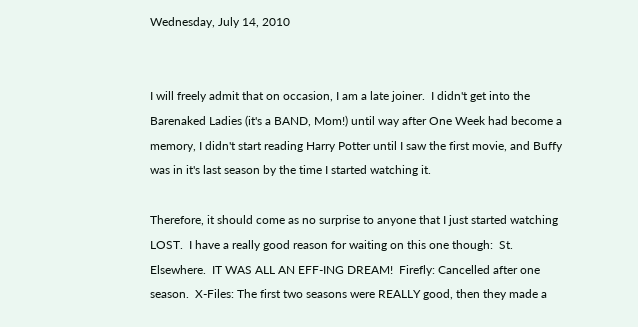Wednesday, July 14, 2010


I will freely admit that on occasion, I am a late joiner.  I didn't get into the Barenaked Ladies (it's a BAND, Mom!) until way after One Week had become a memory, I didn't start reading Harry Potter until I saw the first movie, and Buffy was in it's last season by the time I started watching it.

Therefore, it should come as no surprise to anyone that I just started watching LOST.  I have a really good reason for waiting on this one though:  St. Elsewhere.  IT WAS ALL AN EFF-ING DREAM!  Firefly: Cancelled after one season.  X-Files: The first two seasons were REALLY good, then they made a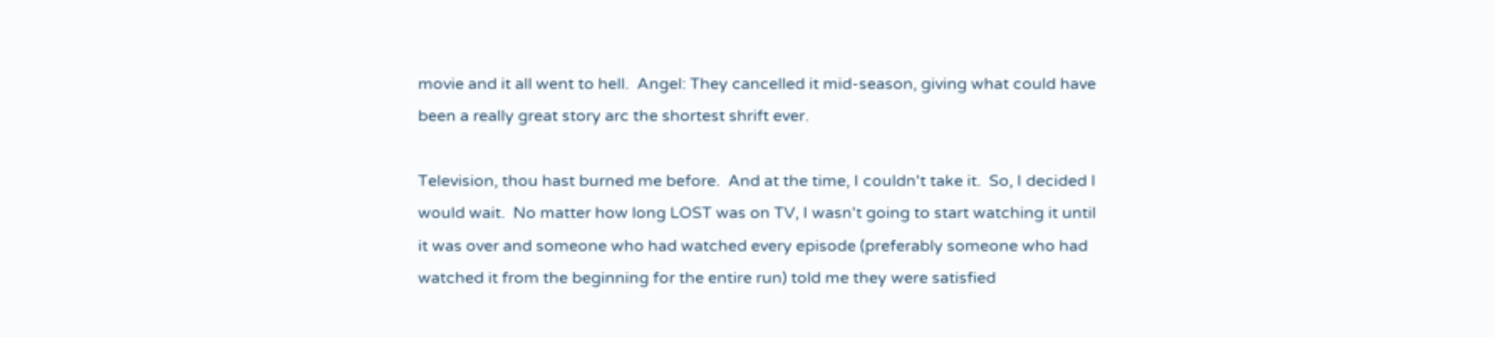movie and it all went to hell.  Angel: They cancelled it mid-season, giving what could have been a really great story arc the shortest shrift ever.

Television, thou hast burned me before.  And at the time, I couldn't take it.  So, I decided I would wait.  No matter how long LOST was on TV, I wasn't going to start watching it until it was over and someone who had watched every episode (preferably someone who had watched it from the beginning for the entire run) told me they were satisfied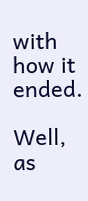with how it ended.

Well, as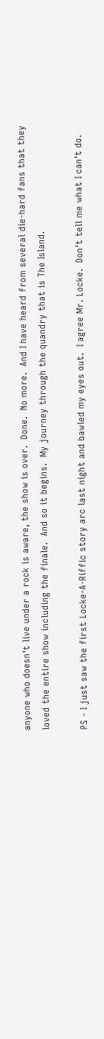anyone who doesn't live under a rock is aware, the show is over.  Done.  No more.  And I have heard from several die-hard fans that they loved the entire show including the finale.  And so it begins.  My journey through the quandry that is The Island.

PS - I just saw the first Locke-A-Riffic story arc last night and bawled my eyes out.  I agree Mr. Locke.  Don't tell me what I can't do.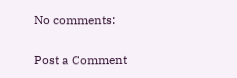No comments:

Post a Comment